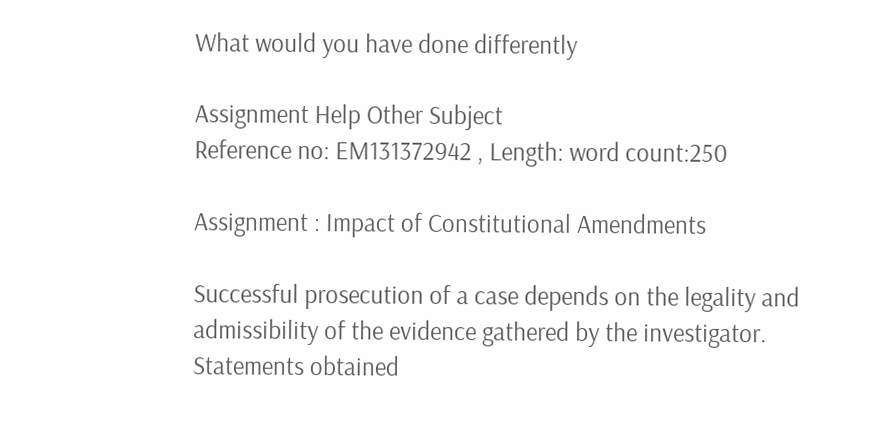What would you have done differently

Assignment Help Other Subject
Reference no: EM131372942 , Length: word count:250

Assignment : Impact of Constitutional Amendments

Successful prosecution of a case depends on the legality and admissibility of the evidence gathered by the investigator. Statements obtained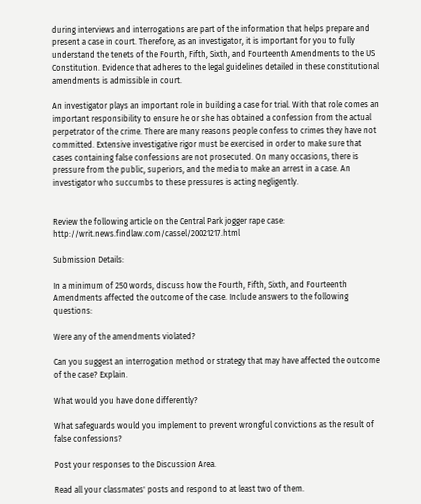during interviews and interrogations are part of the information that helps prepare and present a case in court. Therefore, as an investigator, it is important for you to fully understand the tenets of the Fourth, Fifth, Sixth, and Fourteenth Amendments to the US Constitution. Evidence that adheres to the legal guidelines detailed in these constitutional amendments is admissible in court.

An investigator plays an important role in building a case for trial. With that role comes an important responsibility to ensure he or she has obtained a confession from the actual perpetrator of the crime. There are many reasons people confess to crimes they have not committed. Extensive investigative rigor must be exercised in order to make sure that cases containing false confessions are not prosecuted. On many occasions, there is pressure from the public, superiors, and the media to make an arrest in a case. An investigator who succumbs to these pressures is acting negligently.


Review the following article on the Central Park jogger rape case: http://writ.news.findlaw.com/cassel/20021217.html

Submission Details:

In a minimum of 250 words, discuss how the Fourth, Fifth, Sixth, and Fourteenth Amendments affected the outcome of the case. Include answers to the following questions:

Were any of the amendments violated?

Can you suggest an interrogation method or strategy that may have affected the outcome of the case? Explain.

What would you have done differently?

What safeguards would you implement to prevent wrongful convictions as the result of false confessions?

Post your responses to the Discussion Area.

Read all your classmates' posts and respond to at least two of them.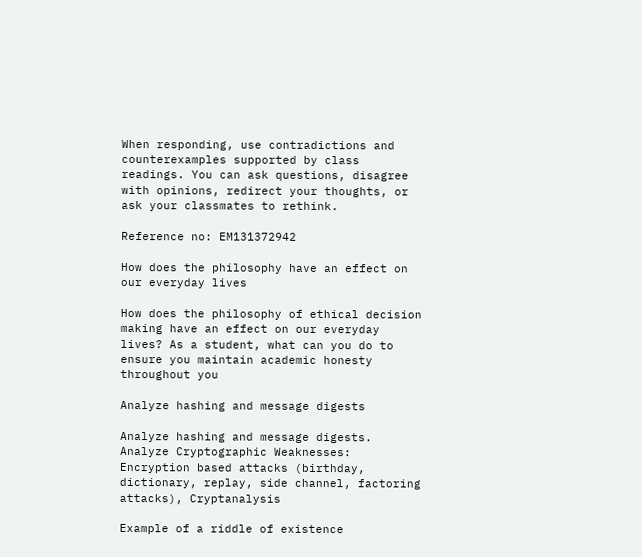When responding, use contradictions and counterexamples supported by class readings. You can ask questions, disagree with opinions, redirect your thoughts, or ask your classmates to rethink.

Reference no: EM131372942

How does the philosophy have an effect on our everyday lives

How does the philosophy of ethical decision making have an effect on our everyday lives? As a student, what can you do to ensure you maintain academic honesty throughout you

Analyze hashing and message digests

Analyze hashing and message digests. Analyze Cryptographic Weaknesses: Encryption based attacks (birthday, dictionary, replay, side channel, factoring attacks), Cryptanalysis

Example of a riddle of existence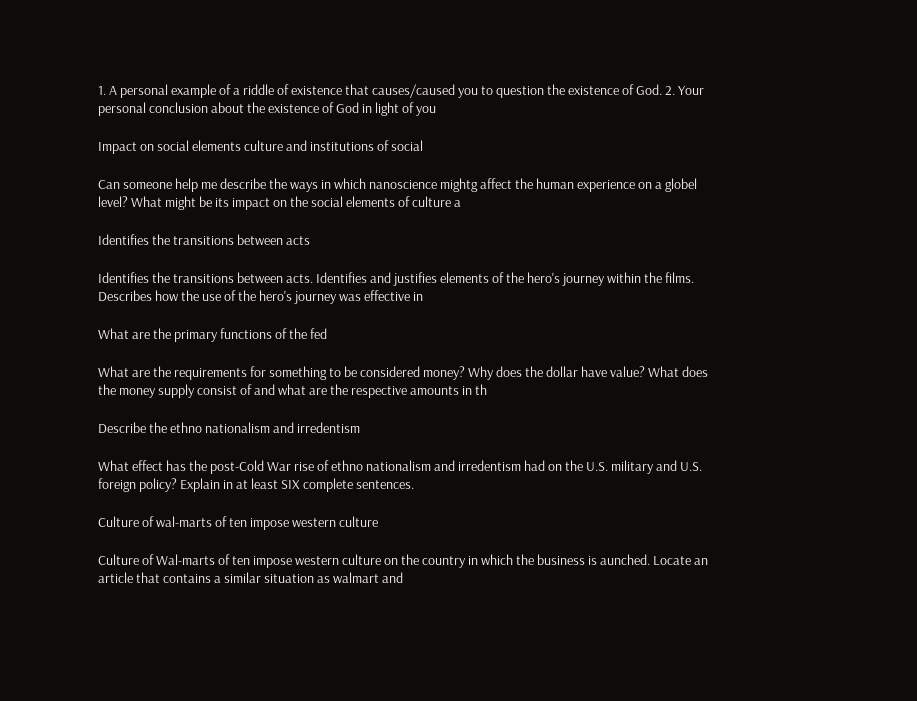1. A personal example of a riddle of existence that causes/caused you to question the existence of God. 2. Your  personal conclusion about the existence of God in light of you

Impact on social elements culture and institutions of social

Can someone help me describe the ways in which nanoscience mightg affect the human experience on a globel level? What might be its impact on the social elements of culture a

Identifies the transitions between acts

Identifies the transitions between acts. Identifies and justifies elements of the hero's journey within the films. Describes how the use of the hero's journey was effective in

What are the primary functions of the fed

What are the requirements for something to be considered money? Why does the dollar have value? What does the money supply consist of and what are the respective amounts in th

Describe the ethno nationalism and irredentism

What effect has the post-Cold War rise of ethno nationalism and irredentism had on the U.S. military and U.S. foreign policy? Explain in at least SIX complete sentences.

Culture of wal-marts of ten impose western culture

Culture of Wal-marts of ten impose western culture on the country in which the business is aunched. Locate an article that contains a similar situation as walmart and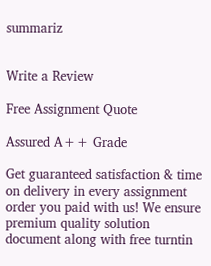summariz


Write a Review

Free Assignment Quote

Assured A++ Grade

Get guaranteed satisfaction & time on delivery in every assignment order you paid with us! We ensure premium quality solution document along with free turntin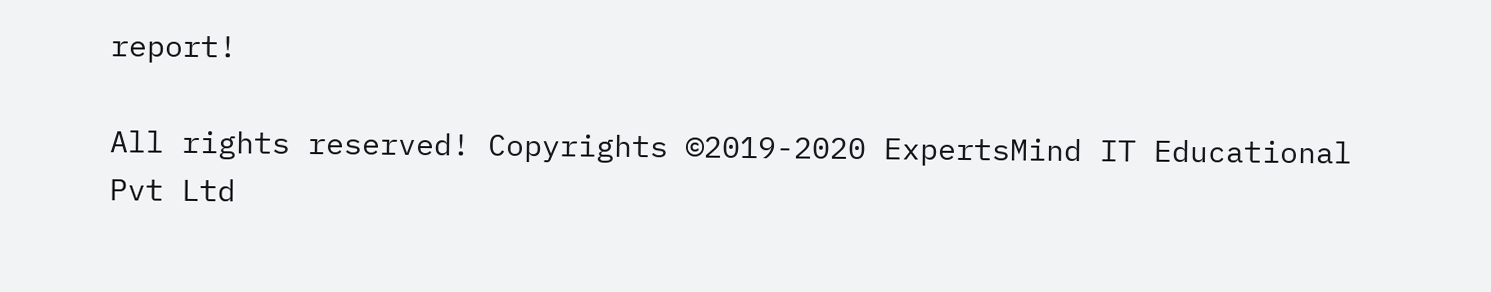report!

All rights reserved! Copyrights ©2019-2020 ExpertsMind IT Educational Pvt Ltd